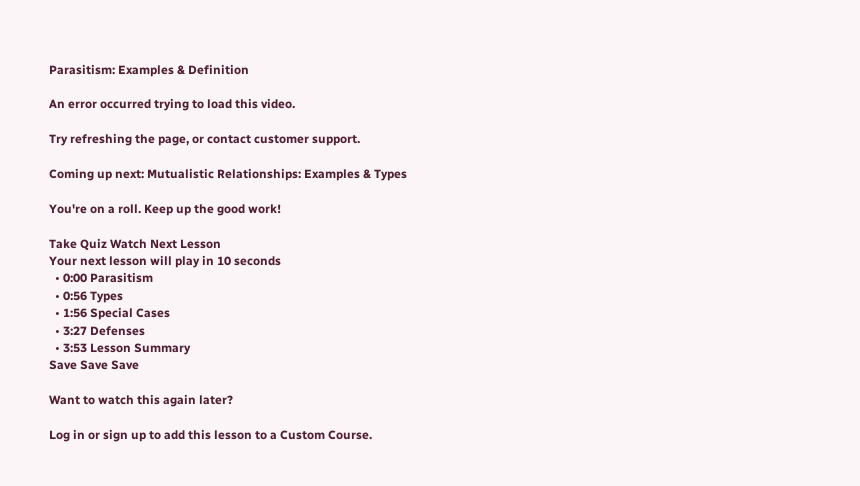Parasitism: Examples & Definition

An error occurred trying to load this video.

Try refreshing the page, or contact customer support.

Coming up next: Mutualistic Relationships: Examples & Types

You're on a roll. Keep up the good work!

Take Quiz Watch Next Lesson
Your next lesson will play in 10 seconds
  • 0:00 Parasitism
  • 0:56 Types
  • 1:56 Special Cases
  • 3:27 Defenses
  • 3:53 Lesson Summary
Save Save Save

Want to watch this again later?

Log in or sign up to add this lesson to a Custom Course.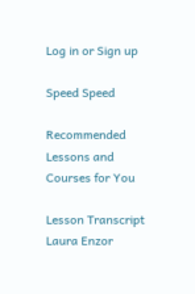Log in or Sign up

Speed Speed

Recommended Lessons and Courses for You

Lesson Transcript
Laura Enzor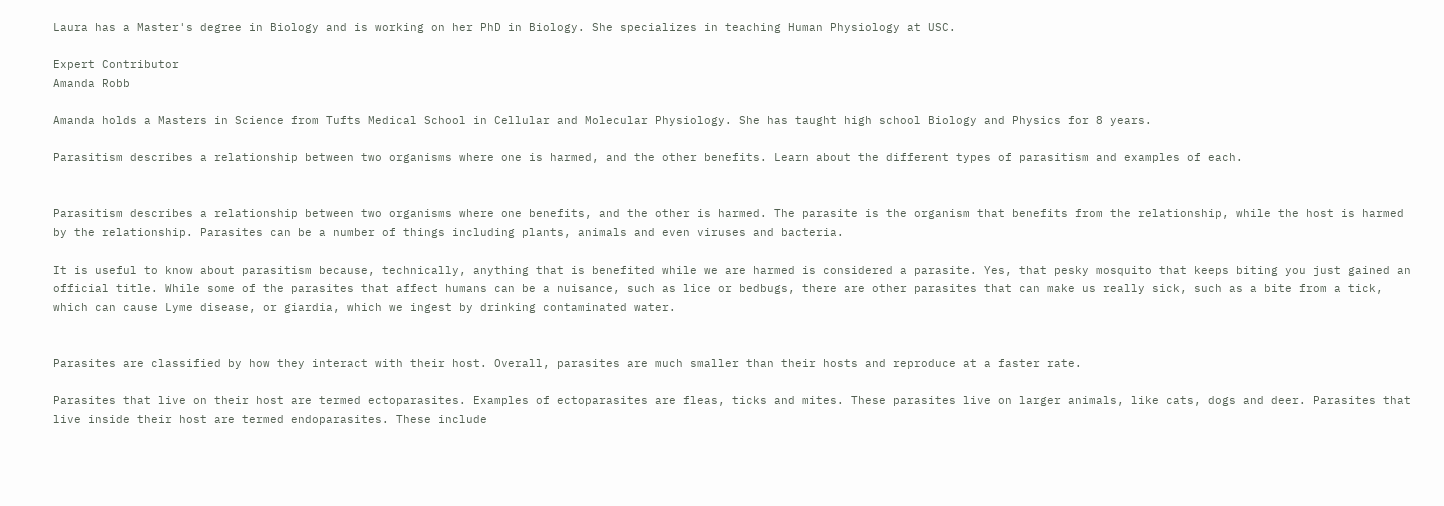Laura has a Master's degree in Biology and is working on her PhD in Biology. She specializes in teaching Human Physiology at USC.

Expert Contributor
Amanda Robb

Amanda holds a Masters in Science from Tufts Medical School in Cellular and Molecular Physiology. She has taught high school Biology and Physics for 8 years.

Parasitism describes a relationship between two organisms where one is harmed, and the other benefits. Learn about the different types of parasitism and examples of each.


Parasitism describes a relationship between two organisms where one benefits, and the other is harmed. The parasite is the organism that benefits from the relationship, while the host is harmed by the relationship. Parasites can be a number of things including plants, animals and even viruses and bacteria.

It is useful to know about parasitism because, technically, anything that is benefited while we are harmed is considered a parasite. Yes, that pesky mosquito that keeps biting you just gained an official title. While some of the parasites that affect humans can be a nuisance, such as lice or bedbugs, there are other parasites that can make us really sick, such as a bite from a tick, which can cause Lyme disease, or giardia, which we ingest by drinking contaminated water.


Parasites are classified by how they interact with their host. Overall, parasites are much smaller than their hosts and reproduce at a faster rate.

Parasites that live on their host are termed ectoparasites. Examples of ectoparasites are fleas, ticks and mites. These parasites live on larger animals, like cats, dogs and deer. Parasites that live inside their host are termed endoparasites. These include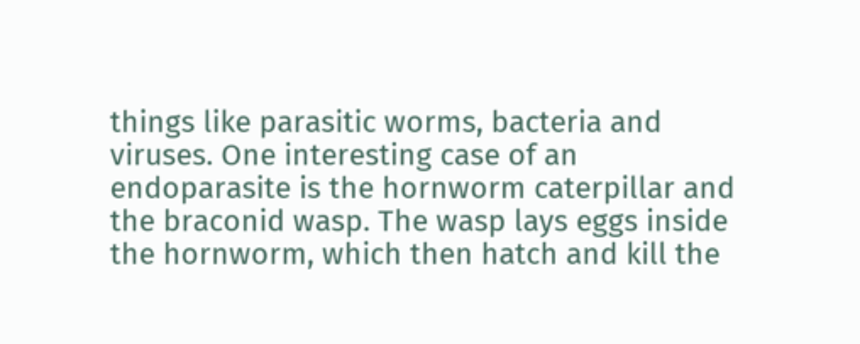things like parasitic worms, bacteria and viruses. One interesting case of an endoparasite is the hornworm caterpillar and the braconid wasp. The wasp lays eggs inside the hornworm, which then hatch and kill the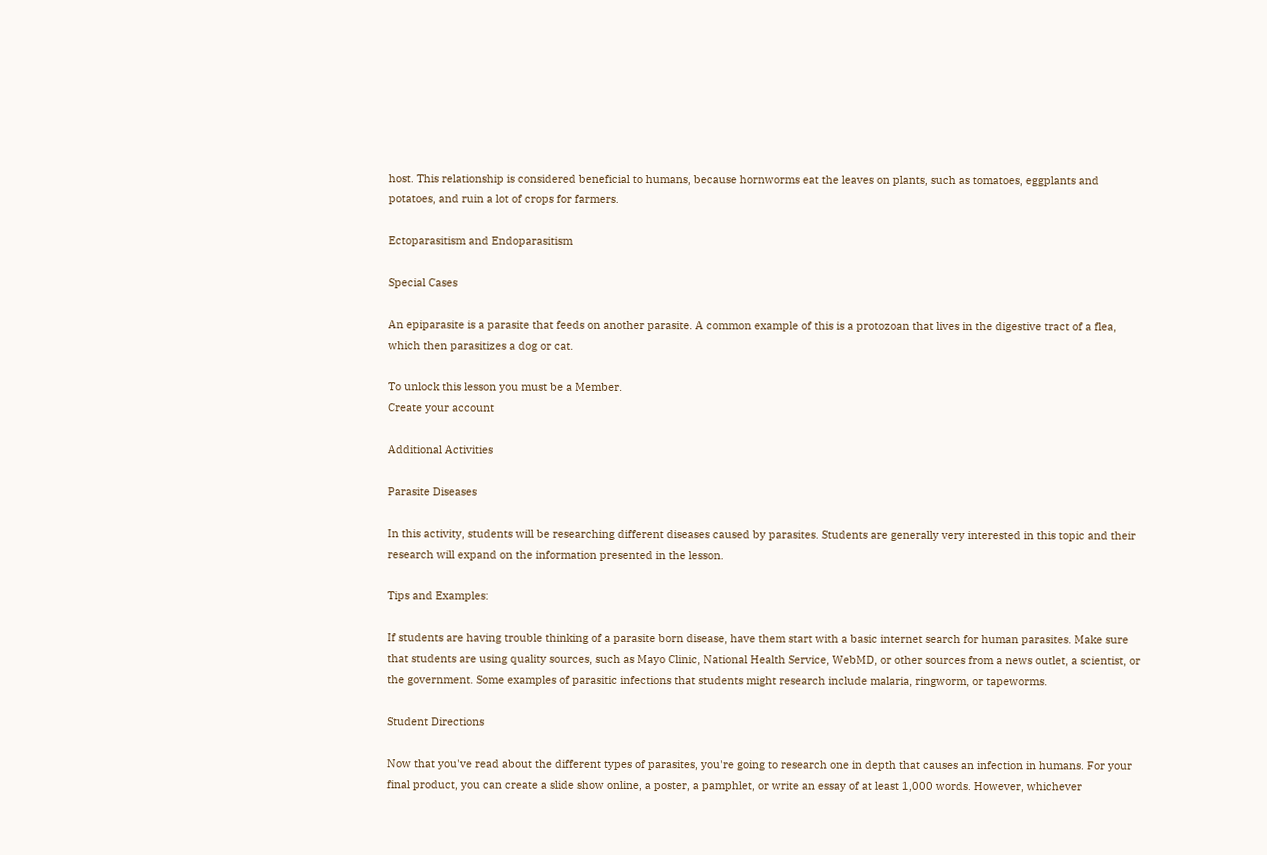host. This relationship is considered beneficial to humans, because hornworms eat the leaves on plants, such as tomatoes, eggplants and potatoes, and ruin a lot of crops for farmers.

Ectoparasitism and Endoparasitism

Special Cases

An epiparasite is a parasite that feeds on another parasite. A common example of this is a protozoan that lives in the digestive tract of a flea, which then parasitizes a dog or cat.

To unlock this lesson you must be a Member.
Create your account

Additional Activities

Parasite Diseases

In this activity, students will be researching different diseases caused by parasites. Students are generally very interested in this topic and their research will expand on the information presented in the lesson.

Tips and Examples:

If students are having trouble thinking of a parasite born disease, have them start with a basic internet search for human parasites. Make sure that students are using quality sources, such as Mayo Clinic, National Health Service, WebMD, or other sources from a news outlet, a scientist, or the government. Some examples of parasitic infections that students might research include malaria, ringworm, or tapeworms.

Student Directions

Now that you've read about the different types of parasites, you're going to research one in depth that causes an infection in humans. For your final product, you can create a slide show online, a poster, a pamphlet, or write an essay of at least 1,000 words. However, whichever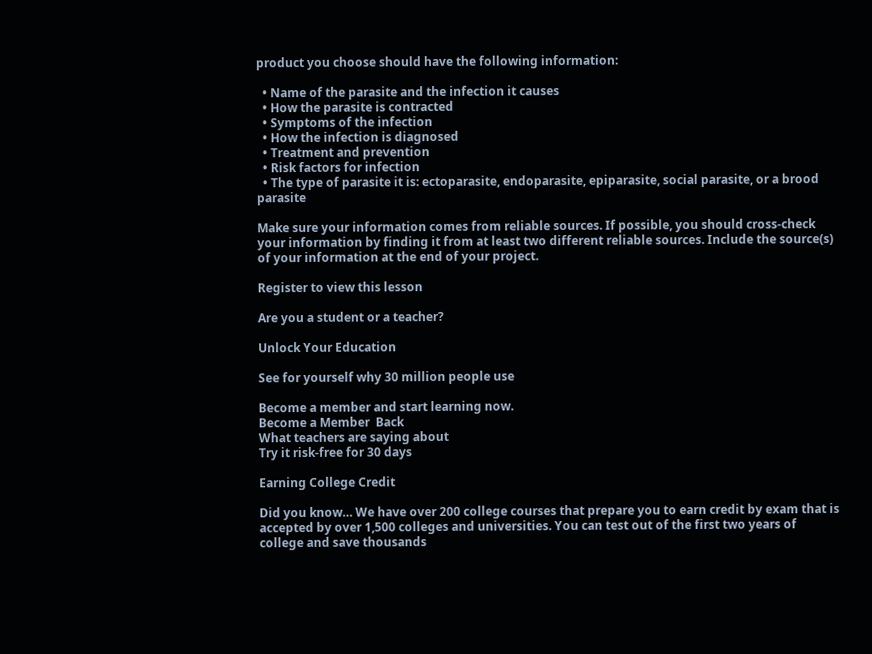product you choose should have the following information:

  • Name of the parasite and the infection it causes
  • How the parasite is contracted
  • Symptoms of the infection
  • How the infection is diagnosed
  • Treatment and prevention
  • Risk factors for infection
  • The type of parasite it is: ectoparasite, endoparasite, epiparasite, social parasite, or a brood parasite

Make sure your information comes from reliable sources. If possible, you should cross-check your information by finding it from at least two different reliable sources. Include the source(s) of your information at the end of your project.

Register to view this lesson

Are you a student or a teacher?

Unlock Your Education

See for yourself why 30 million people use

Become a member and start learning now.
Become a Member  Back
What teachers are saying about
Try it risk-free for 30 days

Earning College Credit

Did you know… We have over 200 college courses that prepare you to earn credit by exam that is accepted by over 1,500 colleges and universities. You can test out of the first two years of college and save thousands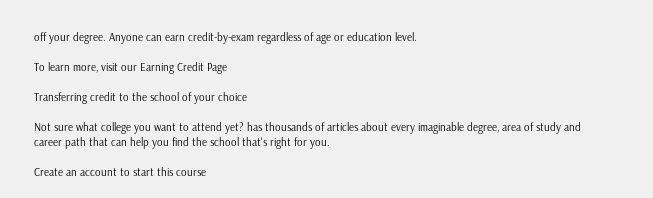off your degree. Anyone can earn credit-by-exam regardless of age or education level.

To learn more, visit our Earning Credit Page

Transferring credit to the school of your choice

Not sure what college you want to attend yet? has thousands of articles about every imaginable degree, area of study and career path that can help you find the school that's right for you.

Create an account to start this course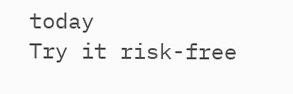today
Try it risk-free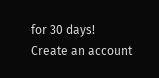for 30 days!
Create an account